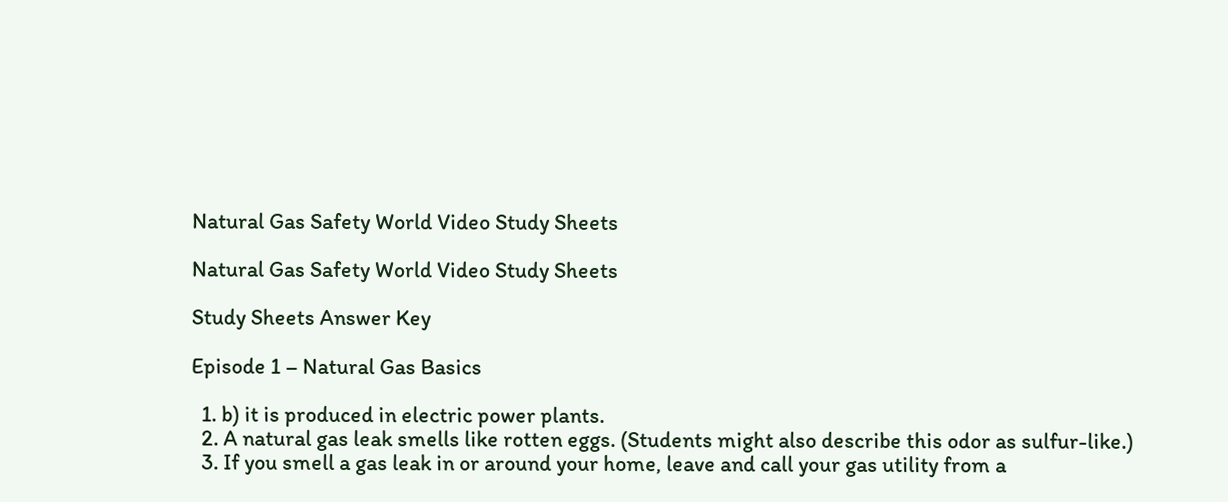Natural Gas Safety World Video Study Sheets

Natural Gas Safety World Video Study Sheets

Study Sheets Answer Key

Episode 1 – Natural Gas Basics

  1. b) it is produced in electric power plants.
  2. A natural gas leak smells like rotten eggs. (Students might also describe this odor as sulfur-like.)
  3. If you smell a gas leak in or around your home, leave and call your gas utility from a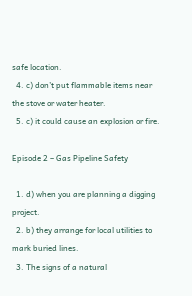safe location.
  4. c) don’t put flammable items near the stove or water heater.
  5. c) it could cause an explosion or fire.

Episode 2 – Gas Pipeline Safety

  1. d) when you are planning a digging project.
  2. b) they arrange for local utilities to mark buried lines.
  3. The signs of a natural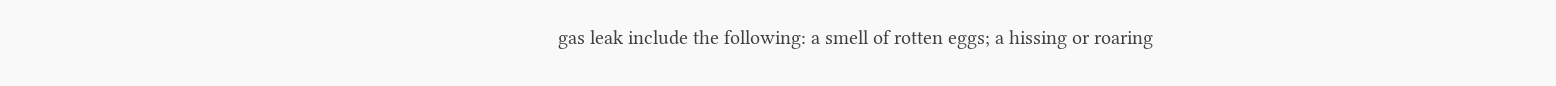gas leak include the following: a smell of rotten eggs; a hissing or roaring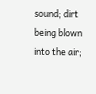sound; dirt being blown into the air;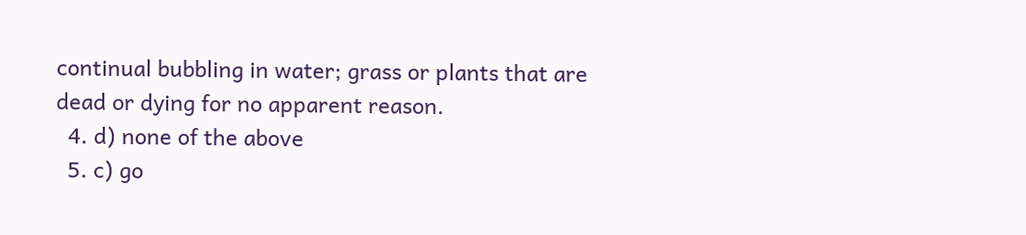continual bubbling in water; grass or plants that are dead or dying for no apparent reason.
  4. d) none of the above
  5. c) go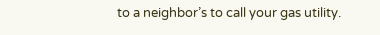to a neighbor’s to call your gas utility.